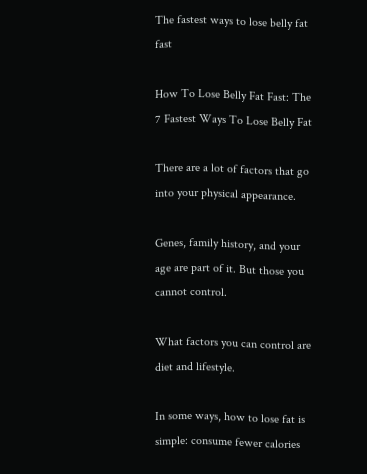The fastest ways to lose belly fat fast

How To Lose Belly Fat Fast: The 7 Fastest Ways To Lose Belly Fat

There are a lot of factors that go into your physical appearance.

Genes, family history, and your age are part of it. But those you cannot control.

What factors you can control are diet and lifestyle.

In some ways, how to lose fat is simple: consume fewer calories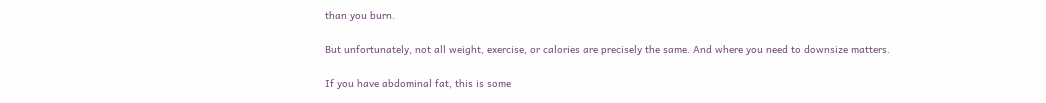than you burn.

But unfortunately, not all weight, exercise, or calories are precisely the same. And where you need to downsize matters.

If you have abdominal fat, this is some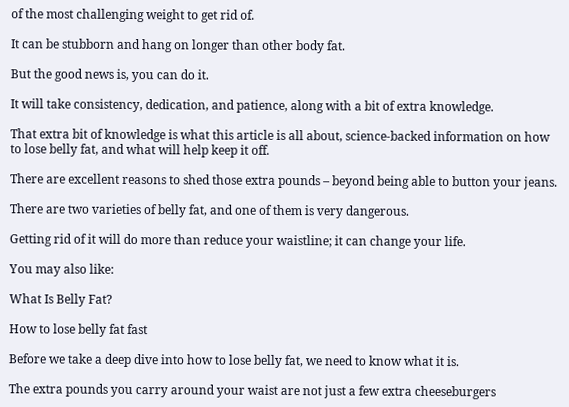of the most challenging weight to get rid of.

It can be stubborn and hang on longer than other body fat.

But the good news is, you can do it.

It will take consistency, dedication, and patience, along with a bit of extra knowledge.

That extra bit of knowledge is what this article is all about, science-backed information on how to lose belly fat, and what will help keep it off.

There are excellent reasons to shed those extra pounds – beyond being able to button your jeans.

There are two varieties of belly fat, and one of them is very dangerous.

Getting rid of it will do more than reduce your waistline; it can change your life.

You may also like:

What Is Belly Fat?

How to lose belly fat fast

Before we take a deep dive into how to lose belly fat, we need to know what it is.

The extra pounds you carry around your waist are not just a few extra cheeseburgers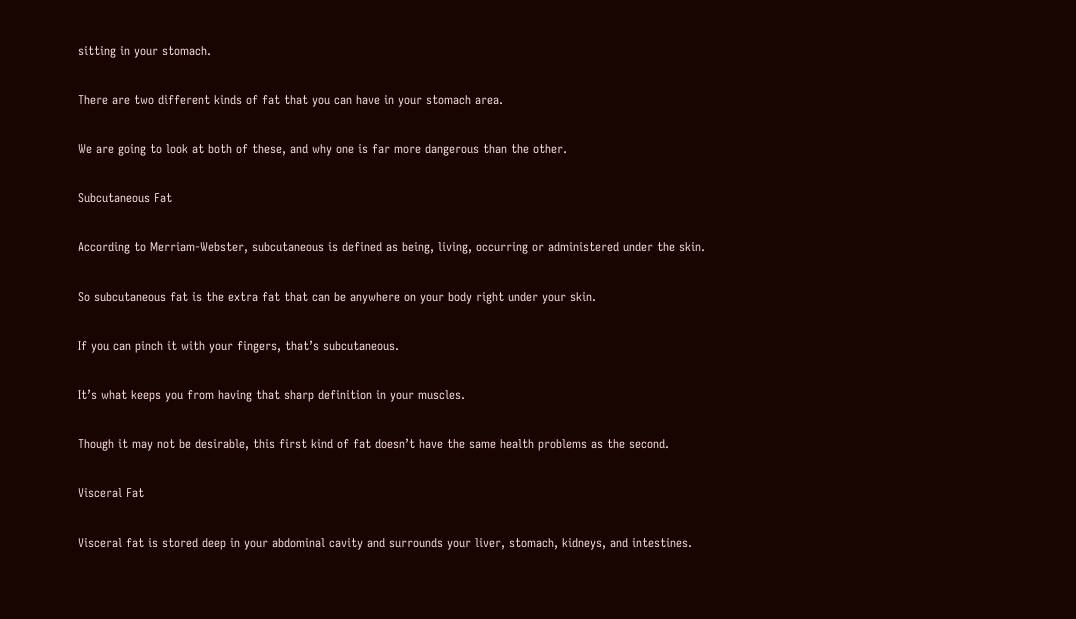sitting in your stomach.

There are two different kinds of fat that you can have in your stomach area.

We are going to look at both of these, and why one is far more dangerous than the other.

Subcutaneous Fat

According to Merriam-Webster, subcutaneous is defined as being, living, occurring or administered under the skin.

So subcutaneous fat is the extra fat that can be anywhere on your body right under your skin.

If you can pinch it with your fingers, that’s subcutaneous.

It’s what keeps you from having that sharp definition in your muscles.

Though it may not be desirable, this first kind of fat doesn’t have the same health problems as the second.

Visceral Fat

Visceral fat is stored deep in your abdominal cavity and surrounds your liver, stomach, kidneys, and intestines.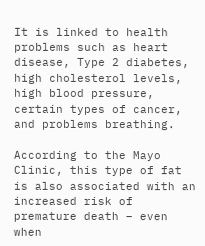It is linked to health problems such as heart disease, Type 2 diabetes, high cholesterol levels, high blood pressure, certain types of cancer, and problems breathing.

According to the Mayo Clinic, this type of fat is also associated with an increased risk of premature death – even when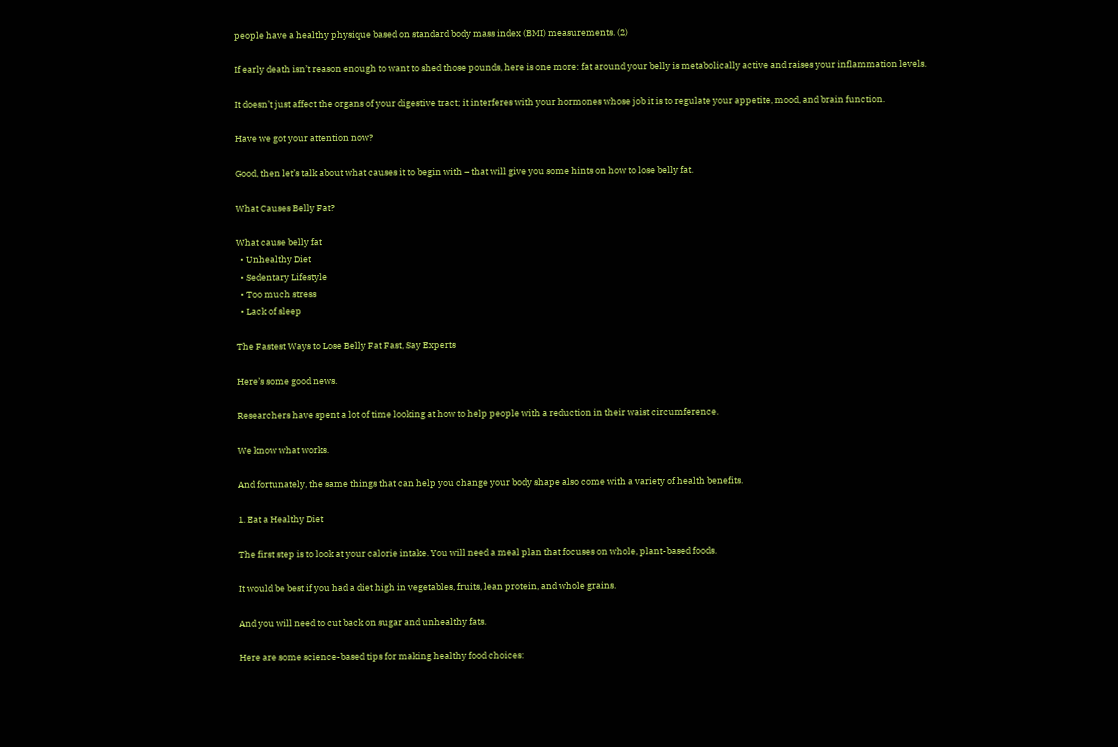people have a healthy physique based on standard body mass index (BMI) measurements. (2)

If early death isn’t reason enough to want to shed those pounds, here is one more: fat around your belly is metabolically active and raises your inflammation levels.

It doesn’t just affect the organs of your digestive tract; it interferes with your hormones whose job it is to regulate your appetite, mood, and brain function.

Have we got your attention now?

Good, then let’s talk about what causes it to begin with – that will give you some hints on how to lose belly fat.

What Causes Belly Fat?

What cause belly fat
  • Unhealthy Diet
  • Sedentary Lifestyle
  • Too much stress
  • Lack of sleep

The Fastest Ways to Lose Belly Fat Fast, Say Experts

Here’s some good news.

Researchers have spent a lot of time looking at how to help people with a reduction in their waist circumference.

We know what works.

And fortunately, the same things that can help you change your body shape also come with a variety of health benefits.

1. Eat a Healthy Diet

The first step is to look at your calorie intake. You will need a meal plan that focuses on whole, plant-based foods.

It would be best if you had a diet high in vegetables, fruits, lean protein, and whole grains.

And you will need to cut back on sugar and unhealthy fats.

Here are some science-based tips for making healthy food choices: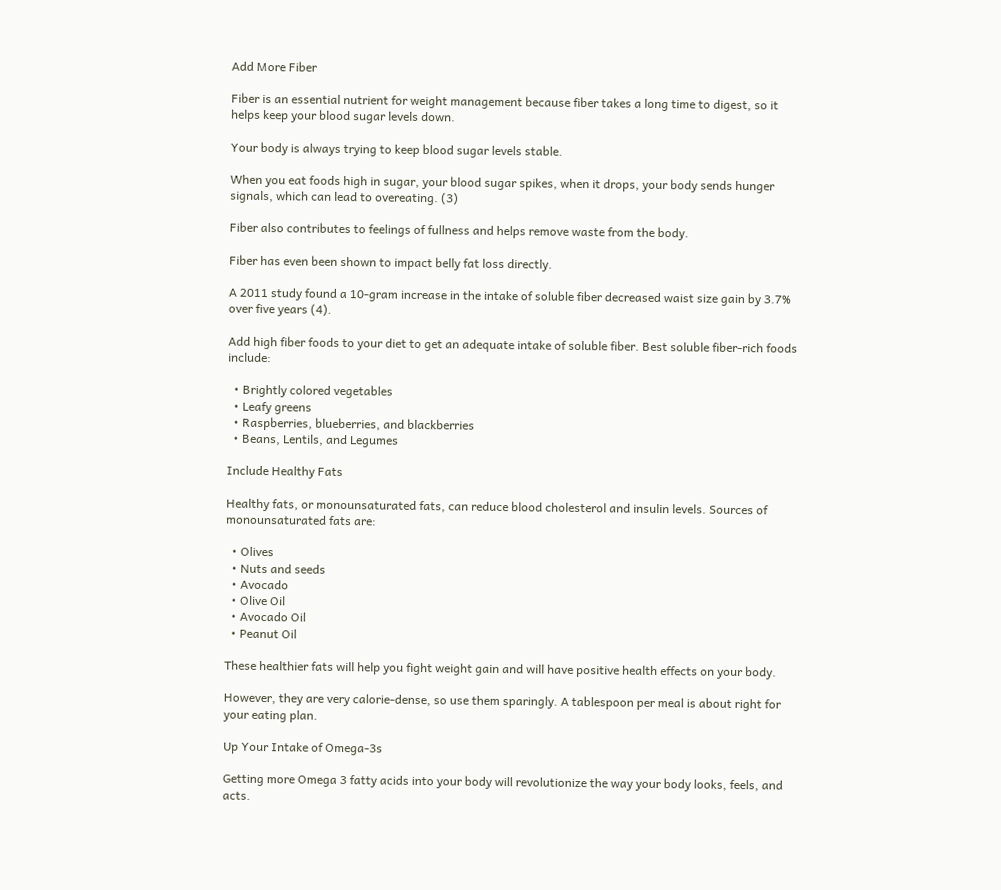Add More Fiber

Fiber is an essential nutrient for weight management because fiber takes a long time to digest, so it helps keep your blood sugar levels down.

Your body is always trying to keep blood sugar levels stable.

When you eat foods high in sugar, your blood sugar spikes, when it drops, your body sends hunger signals, which can lead to overeating. (3)

Fiber also contributes to feelings of fullness and helps remove waste from the body.

Fiber has even been shown to impact belly fat loss directly.

A 2011 study found a 10-gram increase in the intake of soluble fiber decreased waist size gain by 3.7% over five years (4).

Add high fiber foods to your diet to get an adequate intake of soluble fiber. Best soluble fiber-rich foods include:

  • Brightly colored vegetables
  • Leafy greens
  • Raspberries, blueberries, and blackberries
  • Beans, Lentils, and Legumes

Include Healthy Fats

Healthy fats, or monounsaturated fats, can reduce blood cholesterol and insulin levels. Sources of monounsaturated fats are:

  • Olives
  • Nuts and seeds
  • Avocado
  • Olive Oil
  • Avocado Oil
  • Peanut Oil

These healthier fats will help you fight weight gain and will have positive health effects on your body.

However, they are very calorie-dense, so use them sparingly. A tablespoon per meal is about right for your eating plan.

Up Your Intake of Omega-3s

Getting more Omega 3 fatty acids into your body will revolutionize the way your body looks, feels, and acts.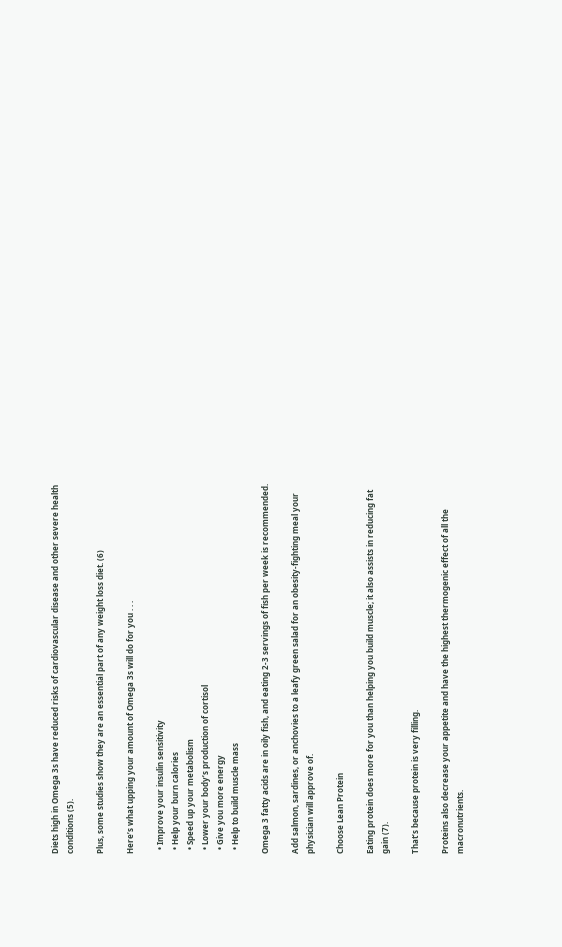Diets high in Omega 3s have reduced risks of cardiovascular disease and other severe health conditions (5).

Plus, some studies show they are an essential part of any weight loss diet. (6)

Here’s what upping your amount of Omega 3s will do for you . . .

  • Improve your insulin sensitivity
  • Help your burn calories
  • Speed up your metabolism
  • Lower your body’s production of cortisol
  • Give you more energy
  • Help to build muscle mass

Omega 3 fatty acids are in oily fish, and eating 2-3 servings of fish per week is recommended.

Add salmon, sardines, or anchovies to a leafy green salad for an obesity-fighting meal your physician will approve of.

Choose Lean Protein

Eating protein does more for you than helping you build muscle; it also assists in reducing fat gain (7).

That’s because protein is very filling.

Proteins also decrease your appetite and have the highest thermogenic effect of all the macronutrients.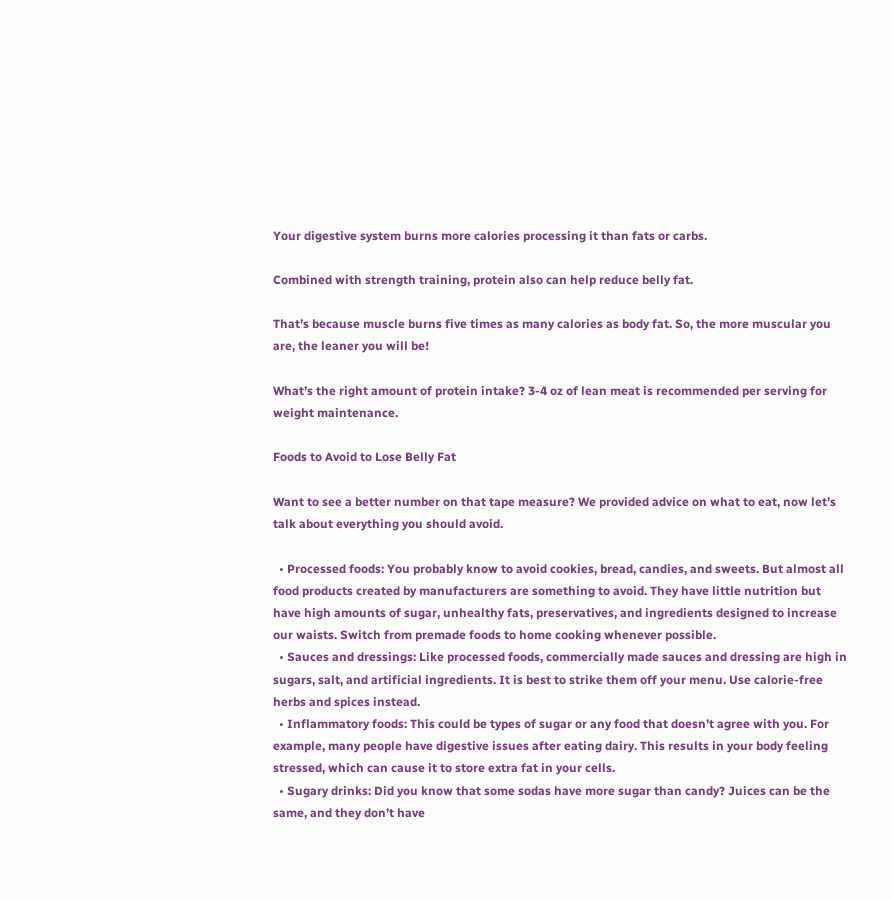Your digestive system burns more calories processing it than fats or carbs.

Combined with strength training, protein also can help reduce belly fat.

That’s because muscle burns five times as many calories as body fat. So, the more muscular you are, the leaner you will be!

What’s the right amount of protein intake? 3-4 oz of lean meat is recommended per serving for weight maintenance.

Foods to Avoid to Lose Belly Fat

Want to see a better number on that tape measure? We provided advice on what to eat, now let’s talk about everything you should avoid.

  • Processed foods: You probably know to avoid cookies, bread, candies, and sweets. But almost all food products created by manufacturers are something to avoid. They have little nutrition but have high amounts of sugar, unhealthy fats, preservatives, and ingredients designed to increase our waists. Switch from premade foods to home cooking whenever possible.
  • Sauces and dressings: Like processed foods, commercially made sauces and dressing are high in sugars, salt, and artificial ingredients. It is best to strike them off your menu. Use calorie-free herbs and spices instead.
  • Inflammatory foods: This could be types of sugar or any food that doesn’t agree with you. For example, many people have digestive issues after eating dairy. This results in your body feeling stressed, which can cause it to store extra fat in your cells.
  • Sugary drinks: Did you know that some sodas have more sugar than candy? Juices can be the same, and they don’t have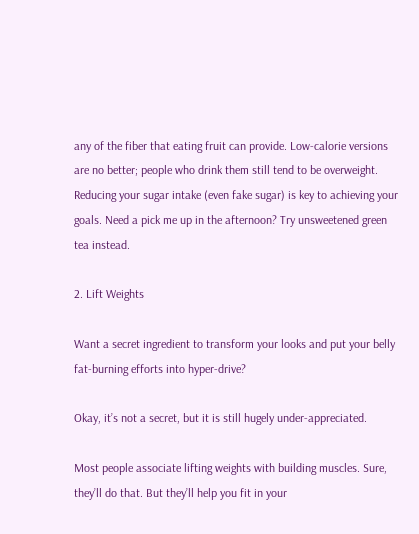any of the fiber that eating fruit can provide. Low-calorie versions are no better; people who drink them still tend to be overweight. Reducing your sugar intake (even fake sugar) is key to achieving your goals. Need a pick me up in the afternoon? Try unsweetened green tea instead.

2. Lift Weights

Want a secret ingredient to transform your looks and put your belly fat-burning efforts into hyper-drive?

Okay, it’s not a secret, but it is still hugely under-appreciated.

Most people associate lifting weights with building muscles. Sure, they’ll do that. But they’ll help you fit in your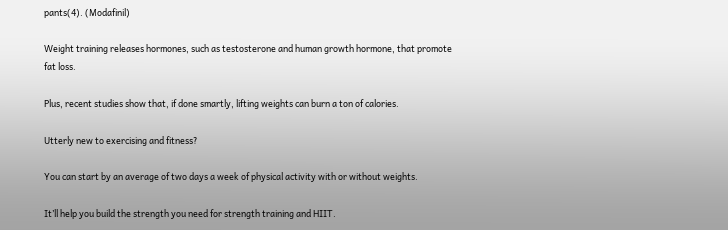pants(4). (Modafinil)

Weight training releases hormones, such as testosterone and human growth hormone, that promote fat loss.

Plus, recent studies show that, if done smartly, lifting weights can burn a ton of calories.

Utterly new to exercising and fitness?

You can start by an average of two days a week of physical activity with or without weights.

It’ll help you build the strength you need for strength training and HIIT.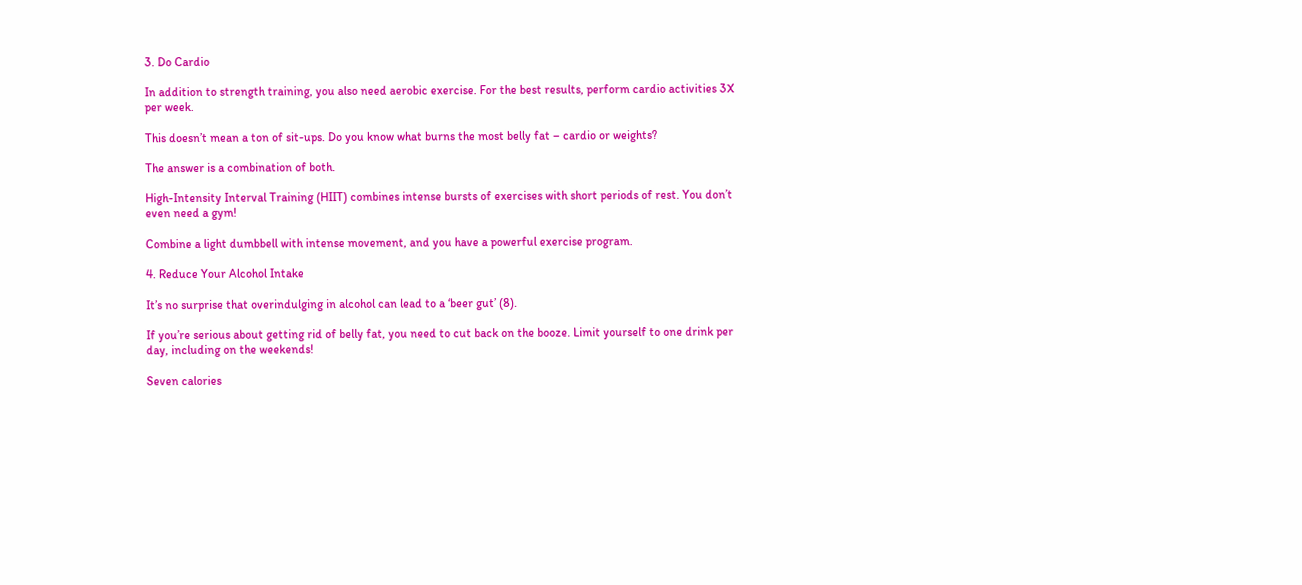3. Do Cardio

In addition to strength training, you also need aerobic exercise. For the best results, perform cardio activities 3X per week.

This doesn’t mean a ton of sit-ups. Do you know what burns the most belly fat – cardio or weights?

The answer is a combination of both.

High-Intensity Interval Training (HIIT) combines intense bursts of exercises with short periods of rest. You don’t even need a gym!

Combine a light dumbbell with intense movement, and you have a powerful exercise program.

4. Reduce Your Alcohol Intake

It’s no surprise that overindulging in alcohol can lead to a ‘beer gut’ (8).

If you’re serious about getting rid of belly fat, you need to cut back on the booze. Limit yourself to one drink per day, including on the weekends!

Seven calories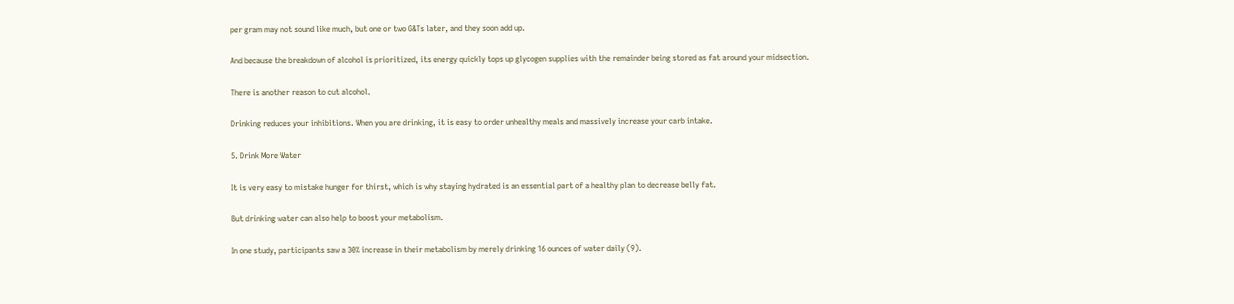per gram may not sound like much, but one or two G&Ts later, and they soon add up.

And because the breakdown of alcohol is prioritized, its energy quickly tops up glycogen supplies with the remainder being stored as fat around your midsection.

There is another reason to cut alcohol.

Drinking reduces your inhibitions. When you are drinking, it is easy to order unhealthy meals and massively increase your carb intake.

5. Drink More Water

It is very easy to mistake hunger for thirst, which is why staying hydrated is an essential part of a healthy plan to decrease belly fat.

But drinking water can also help to boost your metabolism.

In one study, participants saw a 30% increase in their metabolism by merely drinking 16 ounces of water daily (9).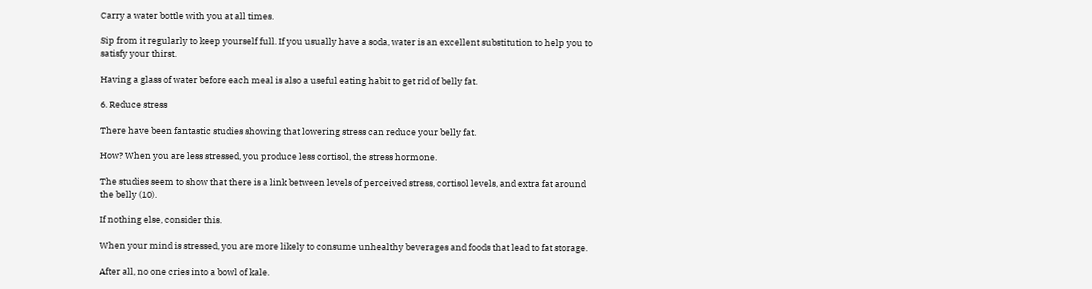Carry a water bottle with you at all times.

Sip from it regularly to keep yourself full. If you usually have a soda, water is an excellent substitution to help you to satisfy your thirst.

Having a glass of water before each meal is also a useful eating habit to get rid of belly fat.

6. Reduce stress

There have been fantastic studies showing that lowering stress can reduce your belly fat.

How? When you are less stressed, you produce less cortisol, the stress hormone.

The studies seem to show that there is a link between levels of perceived stress, cortisol levels, and extra fat around the belly (10).

If nothing else, consider this.

When your mind is stressed, you are more likely to consume unhealthy beverages and foods that lead to fat storage.

After all, no one cries into a bowl of kale.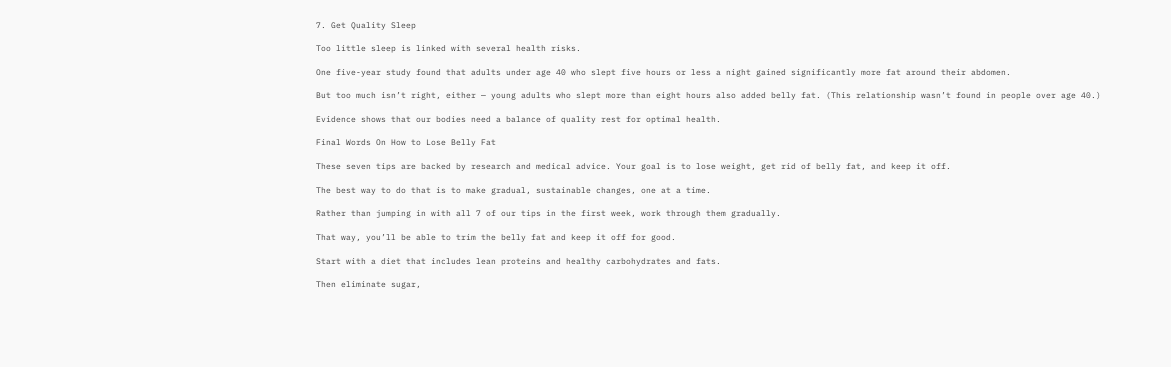7. Get Quality Sleep

Too little sleep is linked with several health risks.

One five-year study found that adults under age 40 who slept five hours or less a night gained significantly more fat around their abdomen.

But too much isn’t right, either — young adults who slept more than eight hours also added belly fat. (This relationship wasn’t found in people over age 40.)

Evidence shows that our bodies need a balance of quality rest for optimal health.

Final Words On How to Lose Belly Fat

These seven tips are backed by research and medical advice. Your goal is to lose weight, get rid of belly fat, and keep it off.

The best way to do that is to make gradual, sustainable changes, one at a time.

Rather than jumping in with all 7 of our tips in the first week, work through them gradually.

That way, you’ll be able to trim the belly fat and keep it off for good.

Start with a diet that includes lean proteins and healthy carbohydrates and fats.

Then eliminate sugar,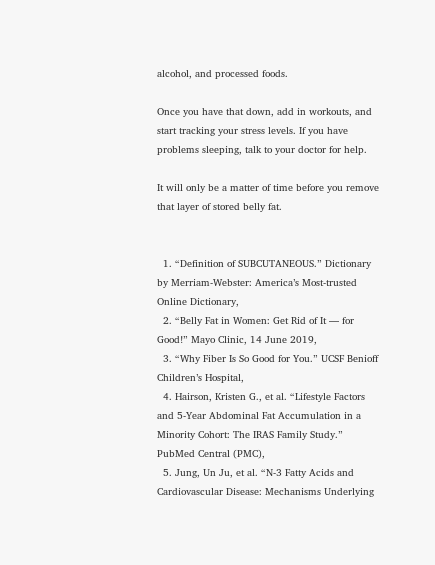alcohol, and processed foods.

Once you have that down, add in workouts, and start tracking your stress levels. If you have problems sleeping, talk to your doctor for help.

It will only be a matter of time before you remove that layer of stored belly fat.


  1. “Definition of SUBCUTANEOUS.” Dictionary by Merriam-Webster: America’s Most-trusted Online Dictionary,
  2. “Belly Fat in Women: Get Rid of It — for Good!” Mayo Clinic, 14 June 2019,
  3. “Why Fiber Is So Good for You.” UCSF Benioff Children’s Hospital,
  4. Hairson, Kristen G., et al. “Lifestyle Factors and 5-Year Abdominal Fat Accumulation in a Minority Cohort: The IRAS Family Study.” PubMed Central (PMC),
  5. Jung, Un Ju, et al. “N-3 Fatty Acids and Cardiovascular Disease: Mechanisms Underlying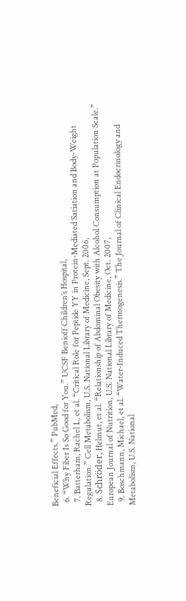Beneficial Effects.” PubMed,
  6. “Why Fiber Is So Good for You.” UCSF Benioff Children’s Hospital,
  7. Batterham, Rachel L, et al. “Critical Role for Peptide YY in Protein-Mediated Satiation and Body-Weight Regulation.” Cell Metabolism, U.S. National Library of Medicine, Sept. 2006,
  8. Schröder, Helmut, et al. “Relationship of Abdominal Obesity with Alcohol Consumption at Population Scale.” European Journal of Nutrition, U.S. National Library of Medicine, Oct. 2007,
  9. Boschmann, Michael, et al. “Water-Induced Thermogenesis.” The Journal of Clinical Endocrinology and Metabolism, U.S. National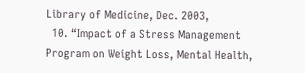Library of Medicine, Dec. 2003,
  10. “Impact of a Stress Management Program on Weight Loss, Mental Health,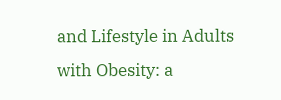and Lifestyle in Adults with Obesity: a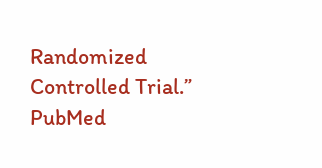Randomized Controlled Trial.” PubMed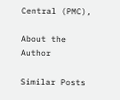Central (PMC),

About the Author

Similar Posts